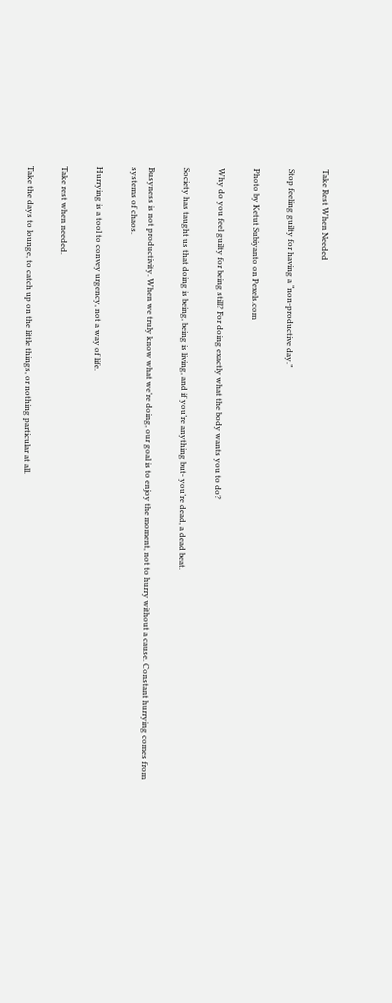Take Rest When Needed

Stop feeling guilty for having a “non-productive day.”

Photo by Ketut Subiyanto on Pexels.com

Why do you feel guilty for being still? For doing exactly what the body wants you to do?

Society has taught us that doing is being, being is living, and if you’re anything but- you’re dead, a dead beat.

Busyness is not productivity. When we truly know what we’re doing, our goal is to enjoy the moment, not to hurry without a cause. Constant hurrying comes from systems of chaos.

Hurrying is a tool to convey urgency, not a way of life.

Take rest when needed.

Take the days to lounge, to catch up on the little things, or nothing particular at all.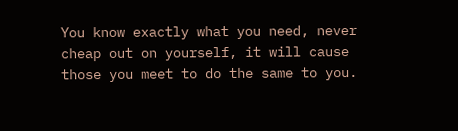You know exactly what you need, never cheap out on yourself, it will cause those you meet to do the same to you.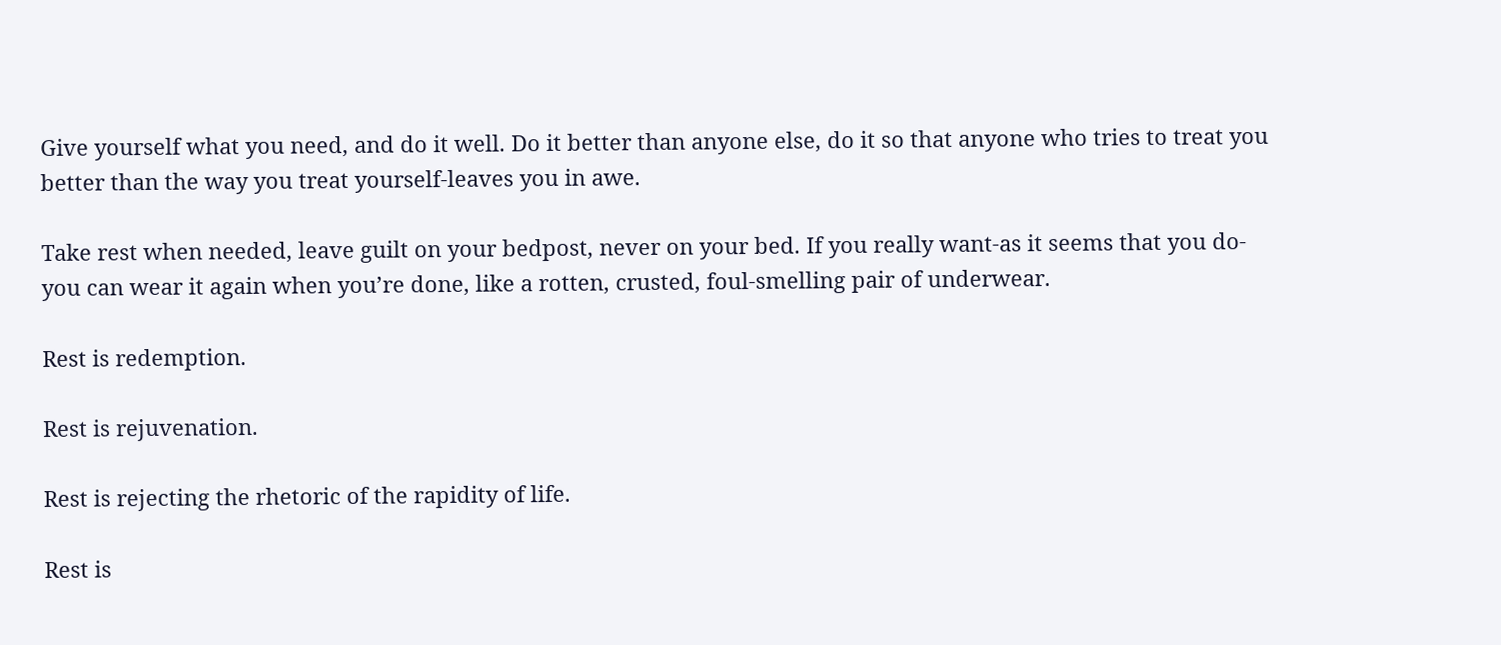Give yourself what you need, and do it well. Do it better than anyone else, do it so that anyone who tries to treat you better than the way you treat yourself-leaves you in awe.

Take rest when needed, leave guilt on your bedpost, never on your bed. If you really want-as it seems that you do- you can wear it again when you’re done, like a rotten, crusted, foul-smelling pair of underwear.

Rest is redemption.

Rest is rejuvenation.

Rest is rejecting the rhetoric of the rapidity of life.

Rest is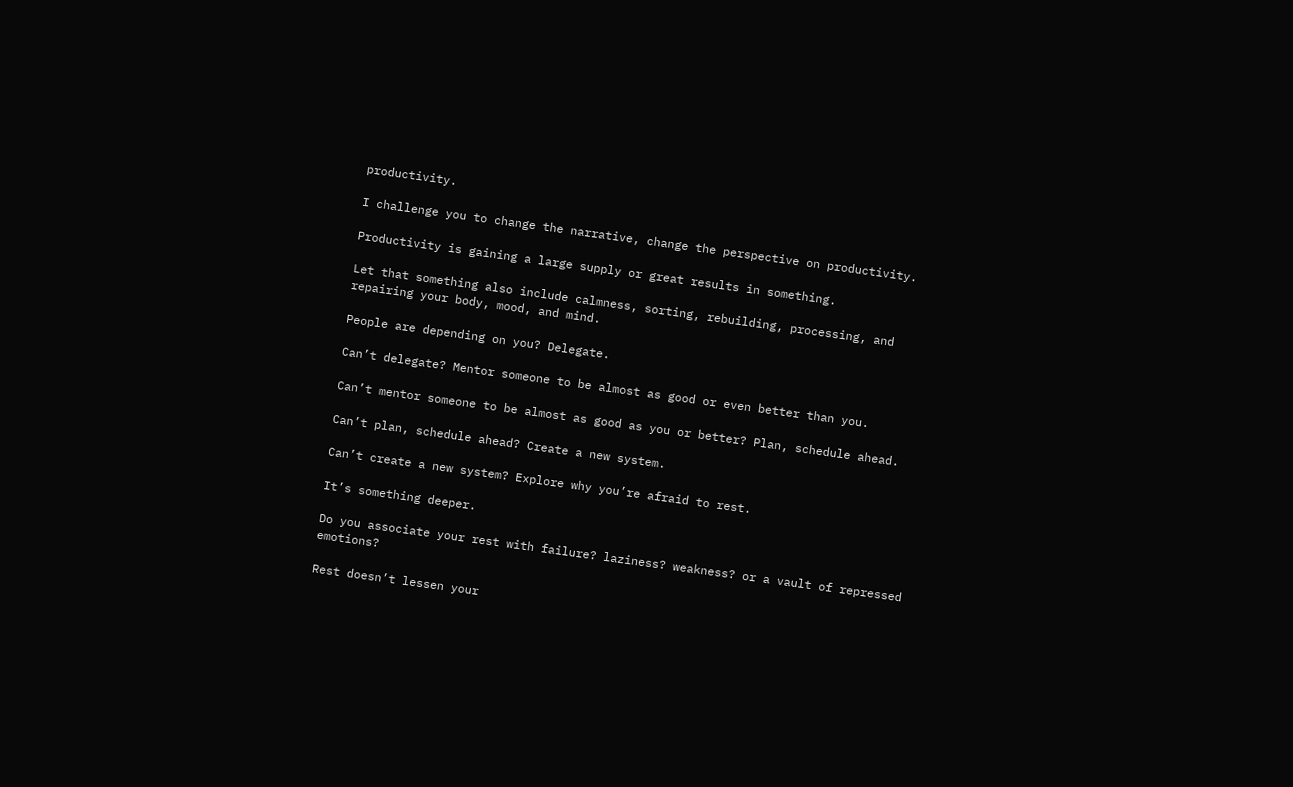productivity.

I challenge you to change the narrative, change the perspective on productivity.

Productivity is gaining a large supply or great results in something.

Let that something also include calmness, sorting, rebuilding, processing, and repairing your body, mood, and mind.

People are depending on you? Delegate.

Can’t delegate? Mentor someone to be almost as good or even better than you.

Can’t mentor someone to be almost as good as you or better? Plan, schedule ahead.

Can’t plan, schedule ahead? Create a new system.

Can’t create a new system? Explore why you’re afraid to rest.

It’s something deeper.

Do you associate your rest with failure? laziness? weakness? or a vault of repressed emotions?

Rest doesn’t lessen your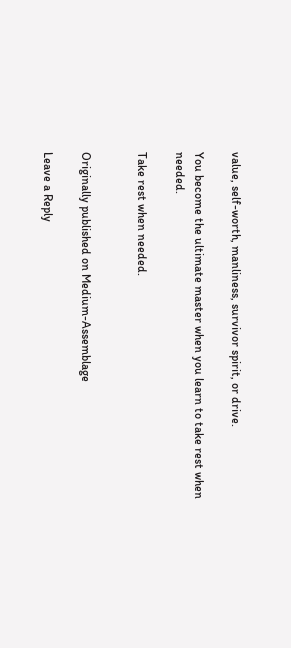value, self-worth, manliness, survivor spirit, or drive.

You become the ultimate master when you learn to take rest when needed.

Take rest when needed.


Originally published on Medium-Assemblage

Leave a Reply